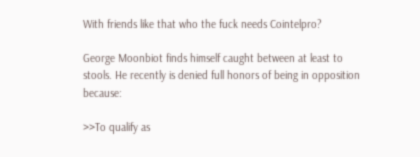With friends like that who the fuck needs Cointelpro?

George Moonbiot finds himself caught between at least to stools. He recently is denied full honors of being in opposition because:

>>To qualify as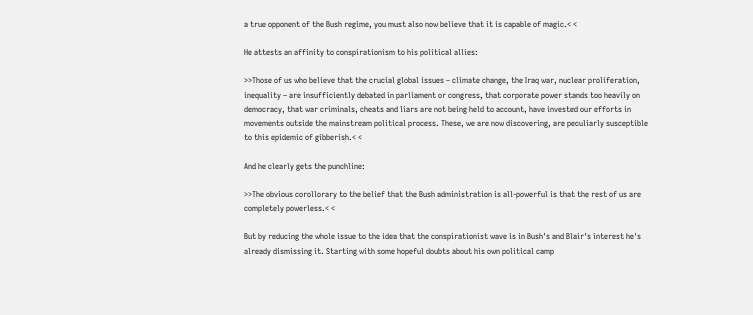a true opponent of the Bush regime, you must also now believe that it is capable of magic.< <

He attests an affinity to conspirationism to his political allies:

>>Those of us who believe that the crucial global issues – climate change, the Iraq war, nuclear proliferation, inequality – are insufficiently debated in parliament or congress, that corporate power stands too heavily on democracy, that war criminals, cheats and liars are not being held to account, have invested our efforts in movements outside the mainstream political process. These, we are now discovering, are peculiarly susceptible to this epidemic of gibberish.< <

And he clearly gets the punchline:

>>The obvious corollorary to the belief that the Bush administration is all-powerful is that the rest of us are completely powerless.< <

But by reducing the whole issue to the idea that the conspirationist wave is in Bush's and Blair's interest he's already dismissing it. Starting with some hopeful doubts about his own political camp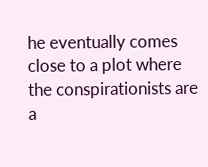he eventually comes close to a plot where the conspirationists are a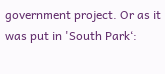government project. Or as it was put in 'South Park‘: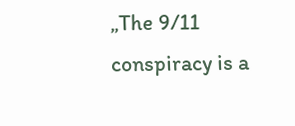„The 9/11 conspiracy is a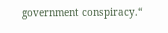government conspiracy.“